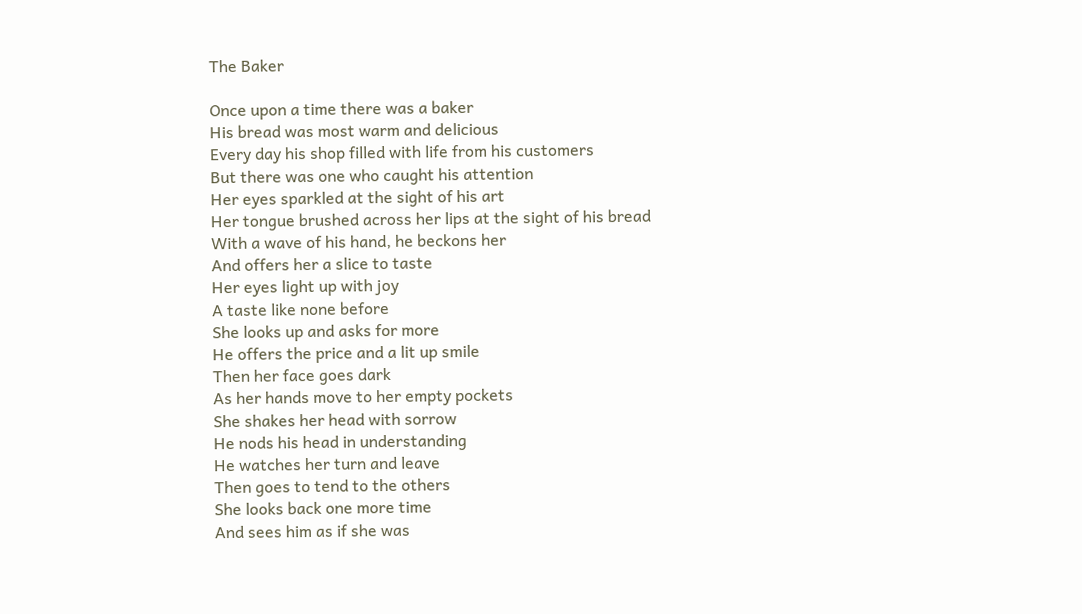The Baker

Once upon a time there was a baker
His bread was most warm and delicious
Every day his shop filled with life from his customers
But there was one who caught his attention
Her eyes sparkled at the sight of his art
Her tongue brushed across her lips at the sight of his bread
With a wave of his hand, he beckons her
And offers her a slice to taste
Her eyes light up with joy
A taste like none before
She looks up and asks for more
He offers the price and a lit up smile
Then her face goes dark
As her hands move to her empty pockets
She shakes her head with sorrow
He nods his head in understanding
He watches her turn and leave
Then goes to tend to the others
She looks back one more time
And sees him as if she was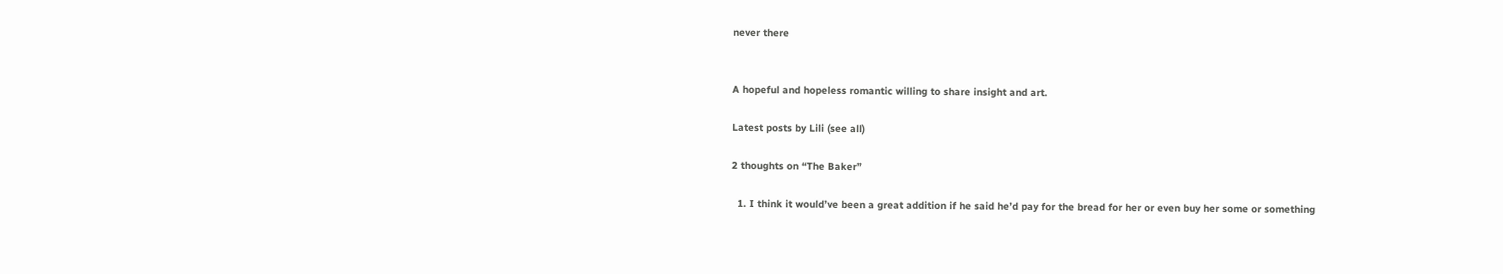never there


A hopeful and hopeless romantic willing to share insight and art.

Latest posts by Lili (see all)

2 thoughts on “The Baker”

  1. I think it would’ve been a great addition if he said he’d pay for the bread for her or even buy her some or something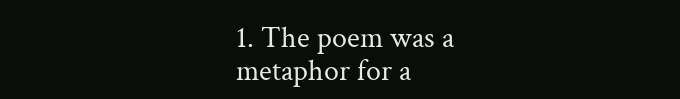1. The poem was a metaphor for a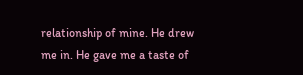relationship of mine. He drew me in. He gave me a taste of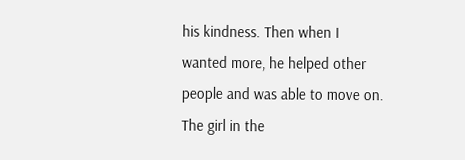his kindness. Then when I wanted more, he helped other people and was able to move on. The girl in the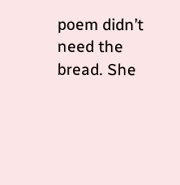poem didn’t need the bread. She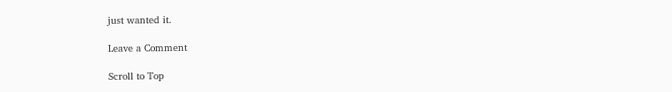just wanted it.

Leave a Comment

Scroll to Top